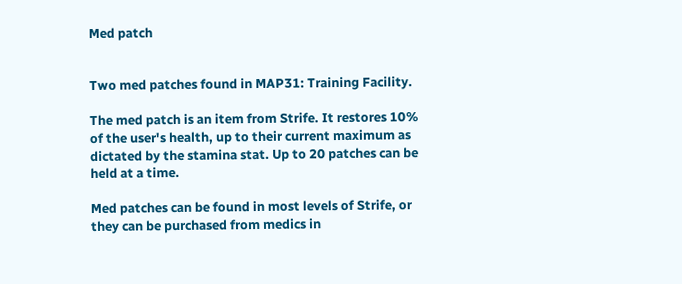Med patch


Two med patches found in MAP31: Training Facility.

The med patch is an item from Strife. It restores 10% of the user's health, up to their current maximum as dictated by the stamina stat. Up to 20 patches can be held at a time.

Med patches can be found in most levels of Strife, or they can be purchased from medics in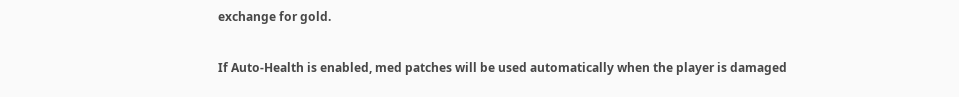exchange for gold.

If Auto-Health is enabled, med patches will be used automatically when the player is damaged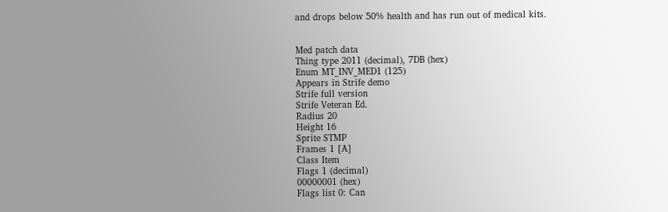and drops below 50% health and has run out of medical kits.


Med patch data
Thing type 2011 (decimal), 7DB (hex)
Enum MT_INV_MED1 (125)
Appears in Strife demo
Strife full version
Strife Veteran Ed.
Radius 20
Height 16
Sprite STMP
Frames 1 [A]
Class Item
Flags 1 (decimal)
00000001 (hex)
Flags list 0: Can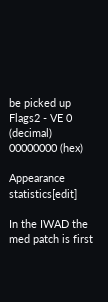be picked up
Flags2 - VE 0 (decimal)
00000000 (hex)

Appearance statistics[edit]

In the IWAD the med patch is first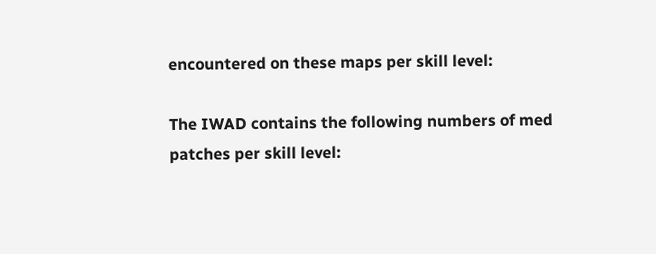encountered on these maps per skill level:

The IWAD contains the following numbers of med patches per skill level: